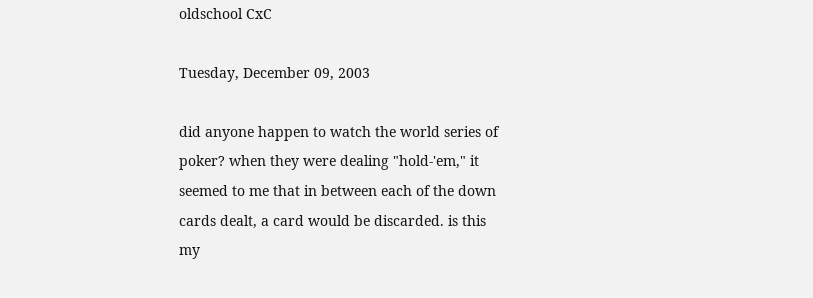oldschool CxC

Tuesday, December 09, 2003

did anyone happen to watch the world series of poker? when they were dealing "hold-'em," it seemed to me that in between each of the down cards dealt, a card would be discarded. is this my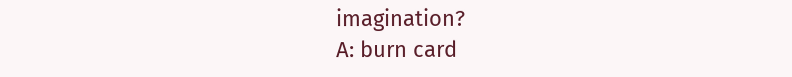imagination?
A: burn card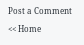Post a Comment

<< Home